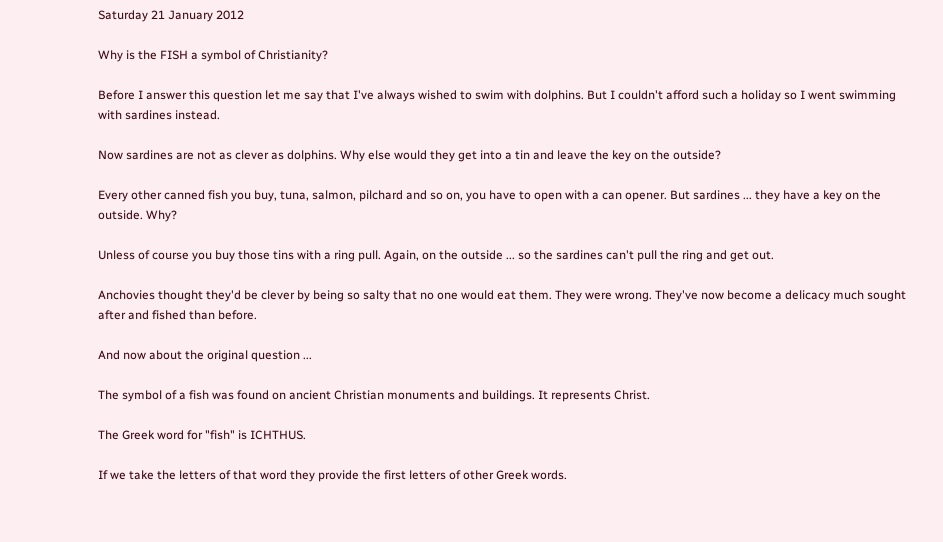Saturday 21 January 2012

Why is the FISH a symbol of Christianity?

Before I answer this question let me say that I've always wished to swim with dolphins. But I couldn't afford such a holiday so I went swimming with sardines instead.

Now sardines are not as clever as dolphins. Why else would they get into a tin and leave the key on the outside?

Every other canned fish you buy, tuna, salmon, pilchard and so on, you have to open with a can opener. But sardines ... they have a key on the outside. Why?

Unless of course you buy those tins with a ring pull. Again, on the outside ... so the sardines can't pull the ring and get out.

Anchovies thought they'd be clever by being so salty that no one would eat them. They were wrong. They've now become a delicacy much sought after and fished than before.

And now about the original question ...

The symbol of a fish was found on ancient Christian monuments and buildings. It represents Christ.

The Greek word for "fish" is ICHTHUS.

If we take the letters of that word they provide the first letters of other Greek words.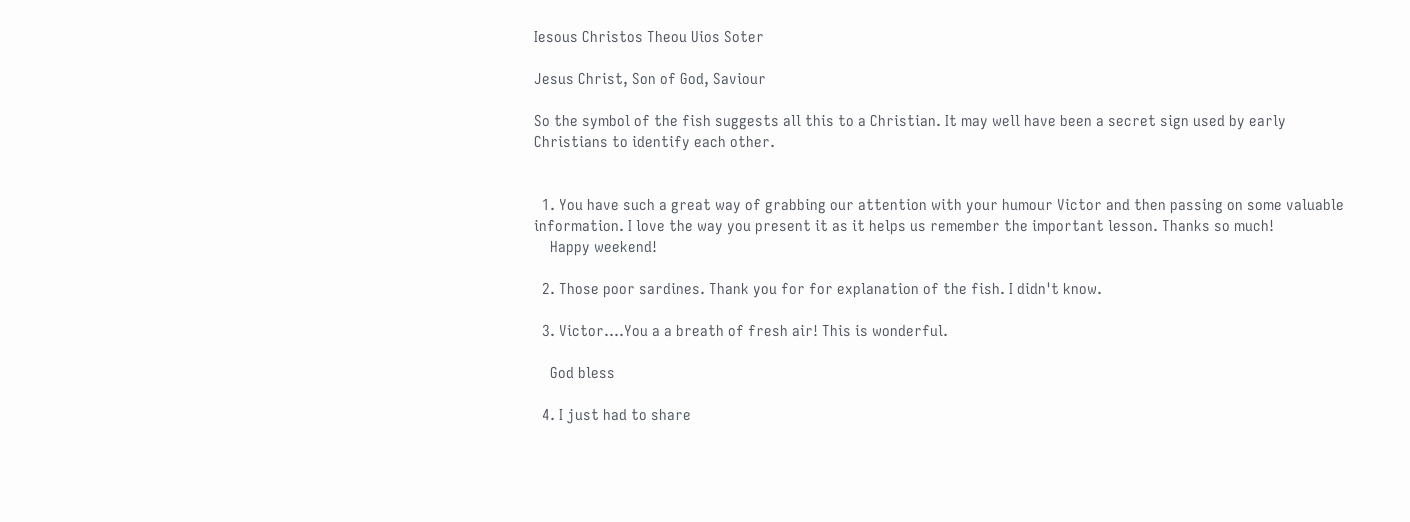Iesous Christos Theou Uios Soter

Jesus Christ, Son of God, Saviour

So the symbol of the fish suggests all this to a Christian. It may well have been a secret sign used by early Christians to identify each other.


  1. You have such a great way of grabbing our attention with your humour Victor and then passing on some valuable information. I love the way you present it as it helps us remember the important lesson. Thanks so much!
    Happy weekend!

  2. Those poor sardines. Thank you for for explanation of the fish. I didn't know.

  3. Victor....You a a breath of fresh air! This is wonderful.

    God bless

  4. I just had to share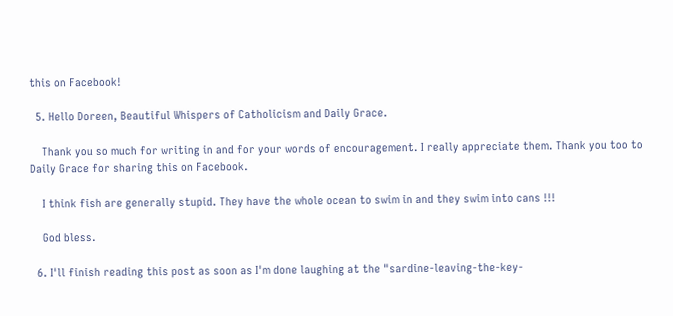this on Facebook!

  5. Hello Doreen, Beautiful Whispers of Catholicism and Daily Grace.

    Thank you so much for writing in and for your words of encouragement. I really appreciate them. Thank you too to Daily Grace for sharing this on Facebook.

    I think fish are generally stupid. They have the whole ocean to swim in and they swim into cans !!!

    God bless.

  6. I'll finish reading this post as soon as I'm done laughing at the "sardine-leaving-the-key-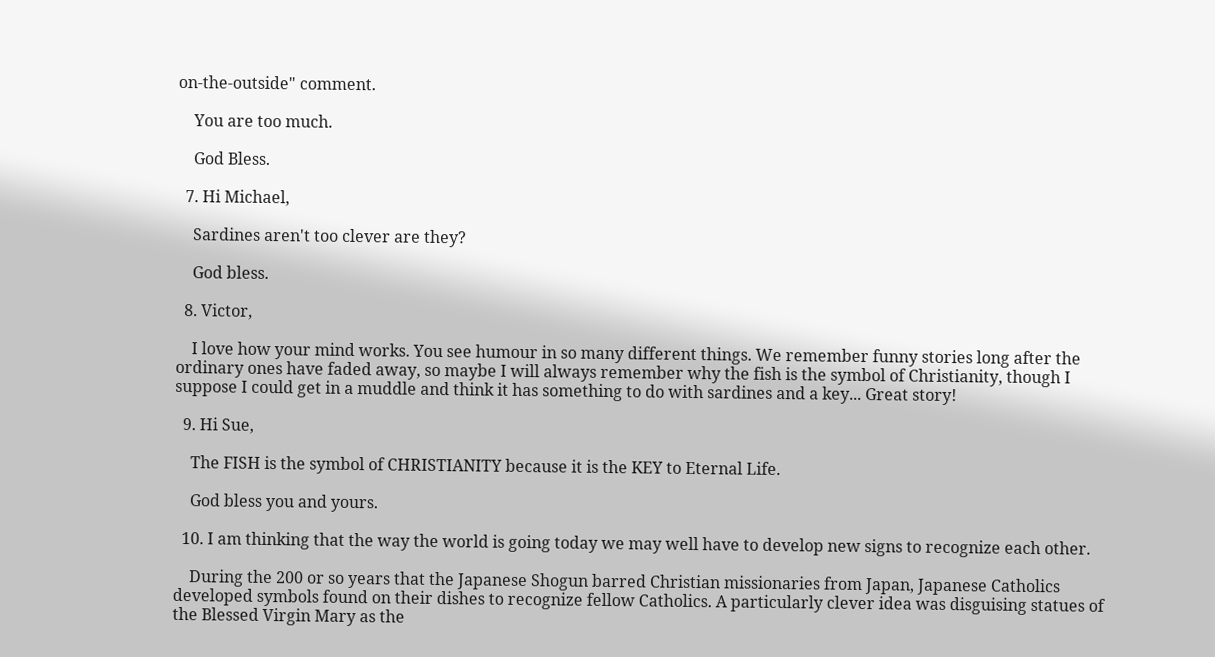on-the-outside" comment.

    You are too much.

    God Bless.

  7. Hi Michael,

    Sardines aren't too clever are they?

    God bless.

  8. Victor,

    I love how your mind works. You see humour in so many different things. We remember funny stories long after the ordinary ones have faded away, so maybe I will always remember why the fish is the symbol of Christianity, though I suppose I could get in a muddle and think it has something to do with sardines and a key... Great story!

  9. Hi Sue,

    The FISH is the symbol of CHRISTIANITY because it is the KEY to Eternal Life.

    God bless you and yours.

  10. I am thinking that the way the world is going today we may well have to develop new signs to recognize each other.

    During the 200 or so years that the Japanese Shogun barred Christian missionaries from Japan, Japanese Catholics developed symbols found on their dishes to recognize fellow Catholics. A particularly clever idea was disguising statues of the Blessed Virgin Mary as the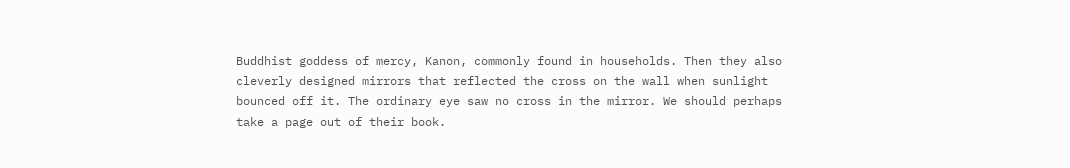Buddhist goddess of mercy, Kanon, commonly found in households. Then they also cleverly designed mirrors that reflected the cross on the wall when sunlight bounced off it. The ordinary eye saw no cross in the mirror. We should perhaps take a page out of their book.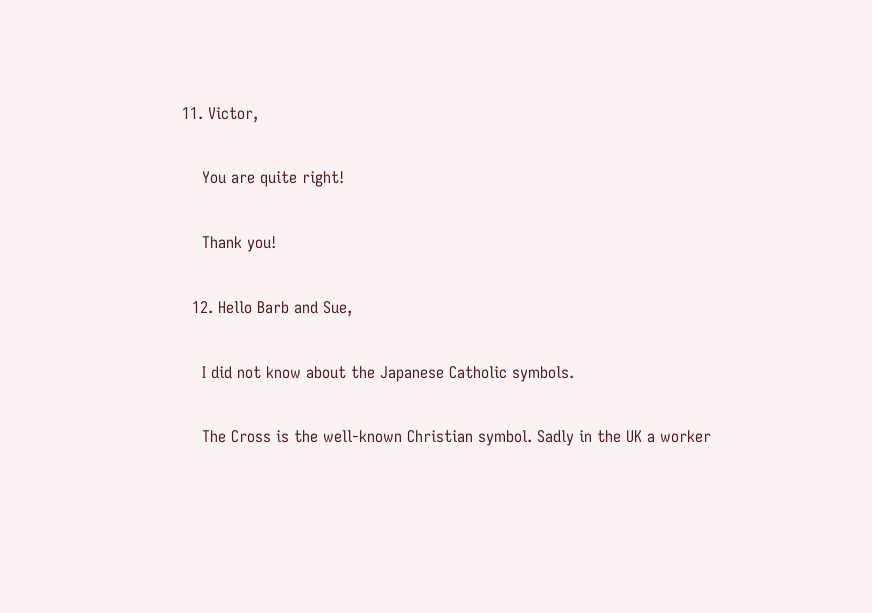11. Victor,

    You are quite right!

    Thank you!

  12. Hello Barb and Sue,

    I did not know about the Japanese Catholic symbols.

    The Cross is the well-known Christian symbol. Sadly in the UK a worker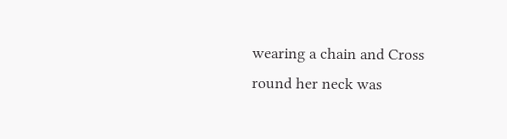wearing a chain and Cross round her neck was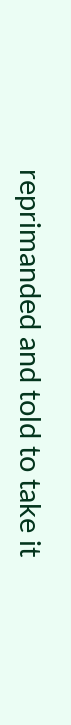reprimanded and told to take it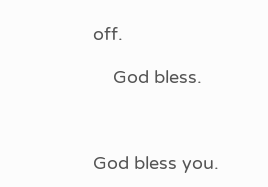off.

    God bless.



God bless you.